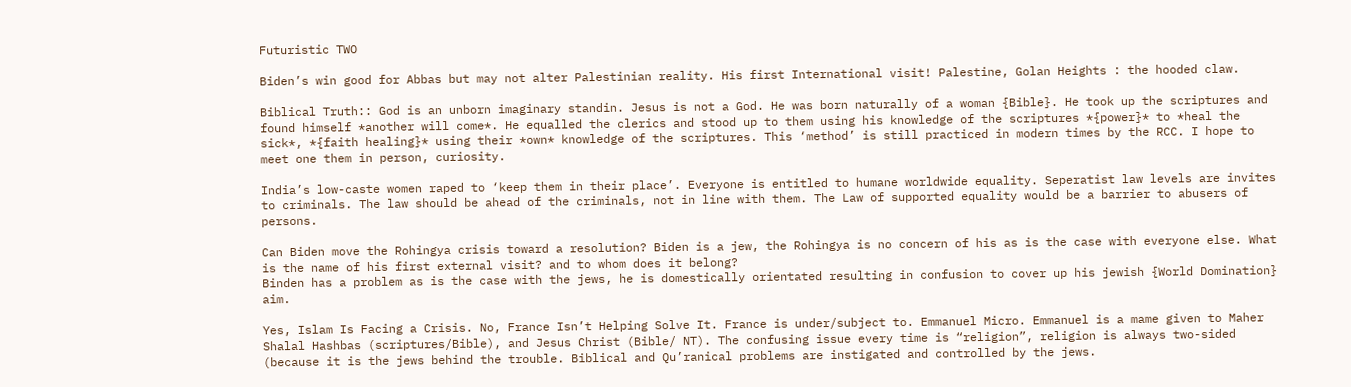Futuristic TWO

Biden’s win good for Abbas but may not alter Palestinian reality. His first International visit! Palestine, Golan Heights : the hooded claw.

Biblical Truth:: God is an unborn imaginary standin. Jesus is not a God. He was born naturally of a woman {Bible}. He took up the scriptures and found himself *another will come*. He equalled the clerics and stood up to them using his knowledge of the scriptures *{power}* to *heal the sick*, *{faith healing}* using their *own* knowledge of the scriptures. This ‘method’ is still practiced in modern times by the RCC. I hope to meet one them in person, curiosity.

India’s low-caste women raped to ‘keep them in their place’. Everyone is entitled to humane worldwide equality. Seperatist law levels are invites to criminals. The law should be ahead of the criminals, not in line with them. The Law of supported equality would be a barrier to abusers of persons.

Can Biden move the Rohingya crisis toward a resolution? Biden is a jew, the Rohingya is no concern of his as is the case with everyone else. What is the name of his first external visit? and to whom does it belong?
Binden has a problem as is the case with the jews, he is domestically orientated resulting in confusion to cover up his jewish {World Domination} aim.

Yes, Islam Is Facing a Crisis. No, France Isn’t Helping Solve It. France is under/subject to. Emmanuel Micro. Emmanuel is a mame given to Maher Shalal Hashbas (scriptures/Bible), and Jesus Christ (Bible/ NT). The confusing issue every time is “religion”, religion is always two-sided (because it is the jews behind the trouble. Biblical and Qu’ranical problems are instigated and controlled by the jews.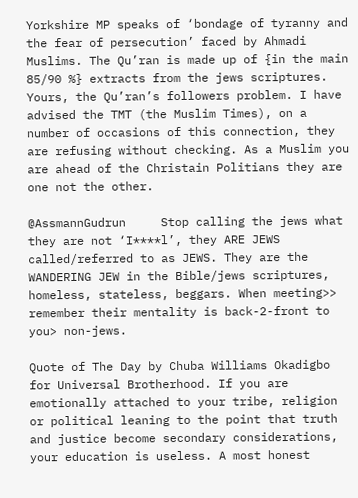Yorkshire MP speaks of ‘bondage of tyranny and the fear of persecution’ faced by Ahmadi Muslims. The Qu’ran is made up of {in the main 85/90 %} extracts from the jews scriptures. Yours, the Qu’ran’s followers problem. I have advised the TMT (the Muslim Times), on a number of occasions of this connection, they are refusing without checking. As a Muslim you are ahead of the Christain Politians they are one not the other.

@AssmannGudrun     Stop calling the jews what they are not ‘I****l’, they ARE JEWS called/referred to as JEWS. They are the WANDERING JEW in the Bible/jews scriptures, homeless, stateless, beggars. When meeting>> remember their mentality is back-2-front to you> non-jews.

Quote of The Day by Chuba Williams Okadigbo for Universal Brotherhood. If you are emotionally attached to your tribe, religion or political leaning to the point that truth and justice become secondary considerations, your education is useless. A most honest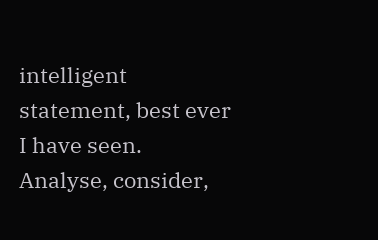intelligent statement, best ever I have seen. Analyse, consider,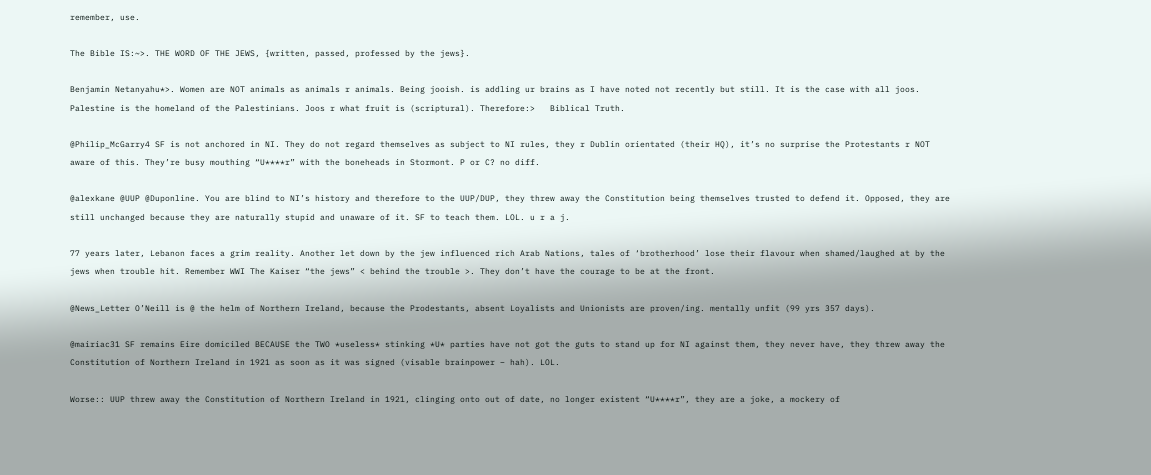remember, use.

The Bible IS:~>. THE WORD OF THE JEWS, {written, passed, professed by the jews}.

Benjamin Netanyahu*>. Women are NOT animals as animals r animals. Being jooish. is addling ur brains as I have noted not recently but still. It is the case with all joos. Palestine is the homeland of the Palestinians. Joos r what fruit is (scriptural). Therefore:>   Biblical Truth.

@Philip_McGarry4 SF is not anchored in NI. They do not regard themselves as subject to NI rules, they r Dublin orientated (their HQ), it’s no surprise the Protestants r NOT aware of this. They’re busy mouthing “U****r” with the boneheads in Stormont. P or C? no diff.

@alexkane @UUP @Duponline. You are blind to NI’s history and therefore to the UUP/DUP, they threw away the Constitution being themselves trusted to defend it. Opposed, they are still unchanged because they are naturally stupid and unaware of it. SF to teach them. LOL. u r a j.

77 years later, Lebanon faces a grim reality. Another let down by the jew influenced rich Arab Nations, tales of ‘brotherhood’ lose their flavour when shamed/laughed at by the jews when trouble hit. Remember WWI The Kaiser “the jews” < behind the trouble >. They don’t have the courage to be at the front.

@News_Letter O’Neill is @ the helm of Northern Ireland, because the Prodestants, absent Loyalists and Unionists are proven/ing. mentally unfit (99 yrs 357 days).

@mairiac31 SF remains Eire domiciled BECAUSE the TWO *useless* stinking *U* parties have not got the guts to stand up for NI against them, they never have, they threw away the Constitution of Northern Ireland in 1921 as soon as it was signed (visable brainpower – hah). LOL.

Worse:: UUP threw away the Constitution of Northern Ireland in 1921, clinging onto out of date, no longer existent “U****r”, they are a joke, a mockery of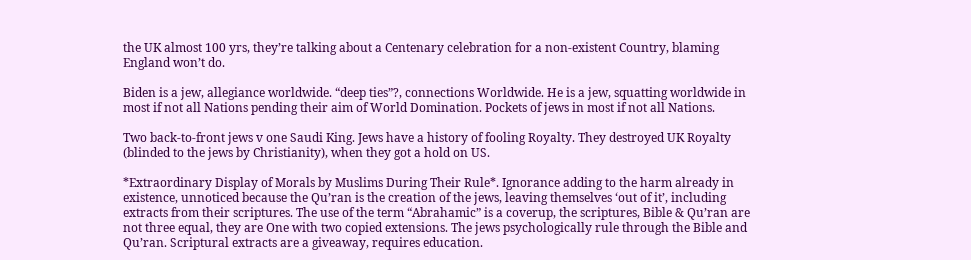the UK almost 100 yrs, they’re talking about a Centenary celebration for a non-existent Country, blaming England won’t do.

Biden is a jew, allegiance worldwide. “deep ties”?, connections Worldwide. He is a jew, squatting worldwide in most if not all Nations pending their aim of World Domination. Pockets of jews in most if not all Nations.

Two back-to-front jews v one Saudi King. Jews have a history of fooling Royalty. They destroyed UK Royalty (blinded to the jews by Christianity), when they got a hold on US.

*Extraordinary Display of Morals by Muslims During Their Rule*. Ignorance adding to the harm already in existence, unnoticed because the Qu’ran is the creation of the jews, leaving themselves ‘out of it’, including extracts from their scriptures. The use of the term “Abrahamic” is a coverup, the scriptures, Bible & Qu’ran are not three equal, they are One with two copied extensions. The jews psychologically rule through the Bible and Qu’ran. Scriptural extracts are a giveaway, requires education.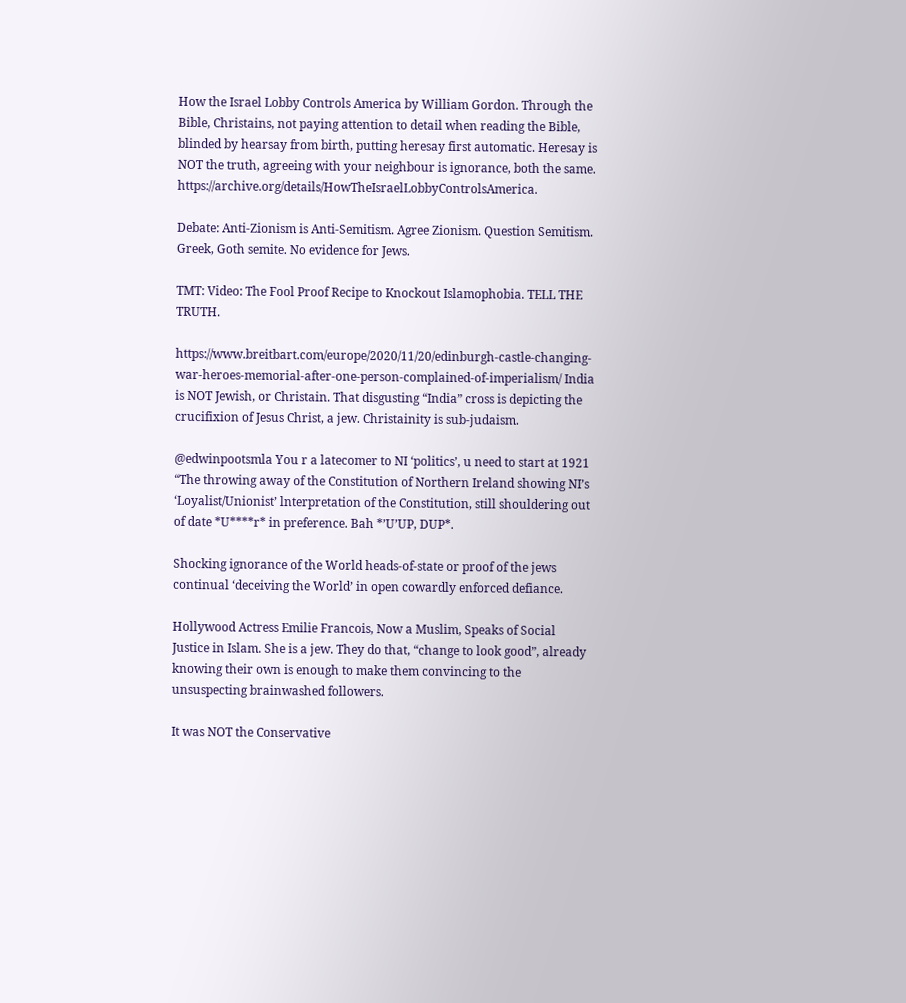How the Israel Lobby Controls America by William Gordon. Through the Bible, Christains, not paying attention to detail when reading the Bible, blinded by hearsay from birth, putting heresay first automatic. Heresay is NOT the truth, agreeing with your neighbour is ignorance, both the same. https://archive.org/details/HowTheIsraelLobbyControlsAmerica.

Debate: Anti-Zionism is Anti-Semitism. Agree Zionism. Question Semitism. Greek, Goth semite. No evidence for Jews.

TMT: Video: The Fool Proof Recipe to Knockout Islamophobia. TELL THE TRUTH.

https://www.breitbart.com/europe/2020/11/20/edinburgh-castle-changing-war-heroes-memorial-after-one-person-complained-of-imperialism/ India is NOT Jewish, or Christain. That disgusting “India” cross is depicting the crucifixion of Jesus Christ, a jew. Christainity is sub-judaism.

@edwinpootsmla You r a latecomer to NI ‘politics’, u need to start at 1921 “The throwing away of the Constitution of Northern Ireland showing NI’s ‘Loyalist/Unionist’ lnterpretation of the Constitution, still shouldering out of date *U****r* in preference. Bah *’U’UP, DUP*.

Shocking ignorance of the World heads-of-state or proof of the jews continual ‘deceiving the World’ in open cowardly enforced defiance.

Hollywood Actress Emilie Francois, Now a Muslim, Speaks of Social Justice in Islam. She is a jew. They do that, “change to look good”, already knowing their own is enough to make them convincing to the unsuspecting brainwashed followers.

It was NOT the Conservative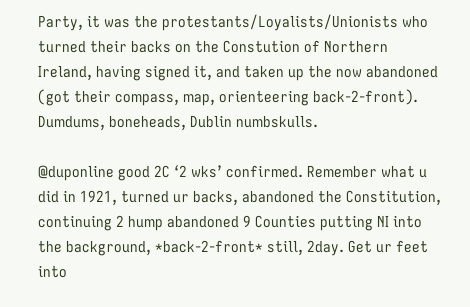Party, it was the protestants/Loyalists/Unionists who turned their backs on the Constution of Northern Ireland, having signed it, and taken up the now abandoned (got their compass, map, orienteering back-2-front). Dumdums, boneheads, Dublin numbskulls.

@duponline good 2C ‘2 wks’ confirmed. Remember what u did in 1921, turned ur backs, abandoned the Constitution, continuing 2 hump abandoned 9 Counties putting NI into the background, *back-2-front* still, 2day. Get ur feet into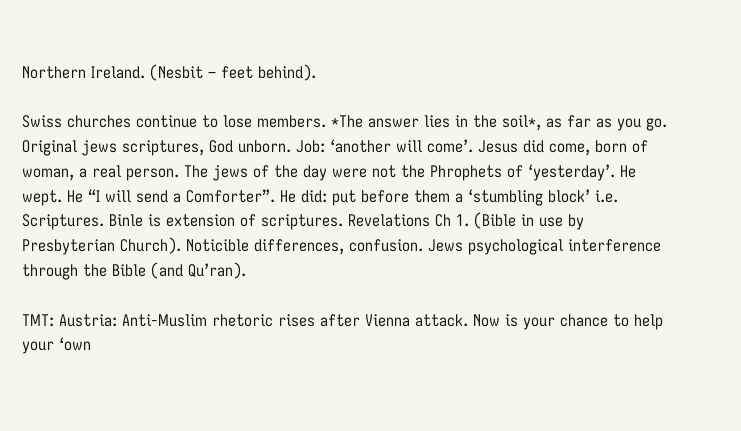Northern Ireland. (Nesbit – feet behind).

Swiss churches continue to lose members. *The answer lies in the soil*, as far as you go. Original jews scriptures, God unborn. Job: ‘another will come’. Jesus did come, born of woman, a real person. The jews of the day were not the Phrophets of ‘yesterday’. He wept. He “I will send a Comforter”. He did: put before them a ‘stumbling block’ i.e. Scriptures. Binle is extension of scriptures. Revelations Ch 1. (Bible in use by Presbyterian Church). Noticible differences, confusion. Jews psychological interference through the Bible (and Qu’ran).

TMT: Austria: Anti-Muslim rhetoric rises after Vienna attack. Now is your chance to help your ‘own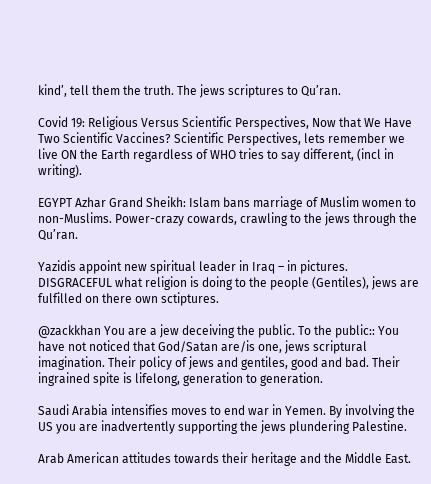kind’, tell them the truth. The jews scriptures to Qu’ran.

Covid 19: Religious Versus Scientific Perspectives, Now that We Have Two Scientific Vaccines? Scientific Perspectives, lets remember we live ON the Earth regardless of WHO tries to say different, (incl in writing).

EGYPT Azhar Grand Sheikh: Islam bans marriage of Muslim women to non-Muslims. Power-crazy cowards, crawling to the jews through the Qu’ran.

Yazidis appoint new spiritual leader in Iraq – in pictures. DISGRACEFUL what religion is doing to the people (Gentiles), jews are fulfilled on there own sctiptures.

@zackkhan You are a jew deceiving the public. To the public:: You have not noticed that God/Satan are/is one, jews scriptural imagination. Their policy of jews and gentiles, good and bad. Their ingrained spite is lifelong, generation to generation.

Saudi Arabia intensifies moves to end war in Yemen. By involving the US you are inadvertently supporting the jews plundering Palestine.

Arab American attitudes towards their heritage and the Middle East.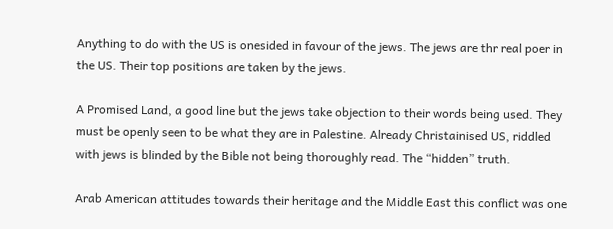Anything to do with the US is onesided in favour of the jews. The jews are thr real poer in the US. Their top positions are taken by the jews.

A Promised Land, a good line but the jews take objection to their words being used. They must be openly seen to be what they are in Palestine. Already Christainised US, riddled with jews is blinded by the Bible not being thoroughly read. The “hidden” truth.

Arab American attitudes towards their heritage and the Middle East this conflict was one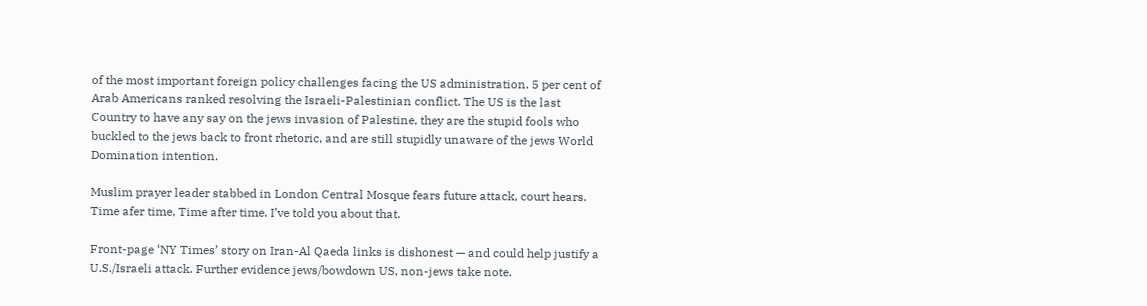of the most important foreign policy challenges facing the US administration. 5 per cent of Arab Americans ranked resolving the Israeli-Palestinian conflict. The US is the last Country to have any say on the jews invasion of Palestine, they are the stupid fools who buckled to the jews back to front rhetoric, and are still stupidly unaware of the jews World Domination intention.

Muslim prayer leader stabbed in London Central Mosque fears future attack, court hears. Time afer time, Time after time. I’ve told you about that.

Front-page ‘NY Times’ story on Iran-Al Qaeda links is dishonest — and could help justify a U.S./Israeli attack. Further evidence jews/bowdown US, non-jews take note.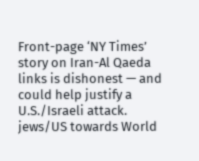Front-page ‘NY Times’ story on Iran-Al Qaeda links is dishonest — and could help justify a U.S./Israeli attack. jews/US towards World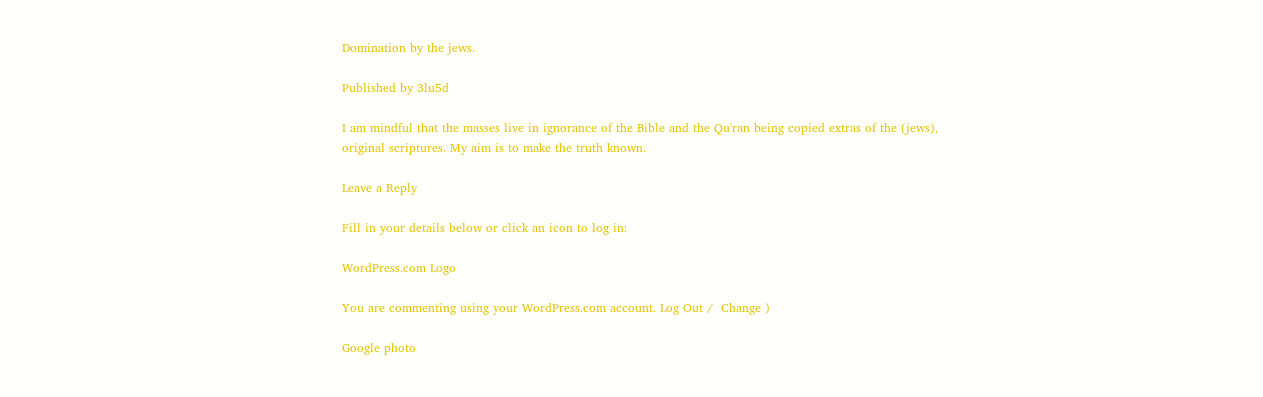Domination by the jews.

Published by 3lu5d

I am mindful that the masses live in ignorance of the Bible and the Qu'ran being copied extras of the (jews), original scriptures. My aim is to make the truth known.

Leave a Reply

Fill in your details below or click an icon to log in:

WordPress.com Logo

You are commenting using your WordPress.com account. Log Out /  Change )

Google photo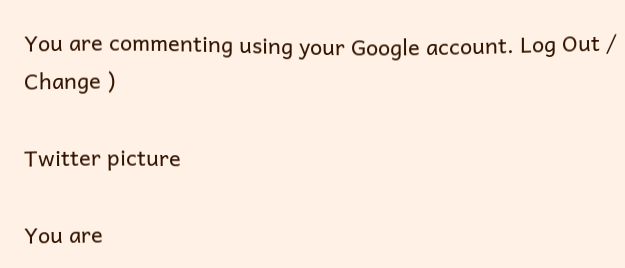You are commenting using your Google account. Log Out /  Change )

Twitter picture

You are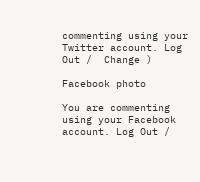commenting using your Twitter account. Log Out /  Change )

Facebook photo

You are commenting using your Facebook account. Log Out /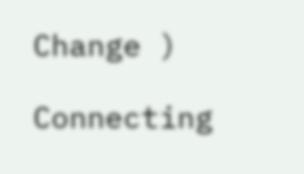Change )

Connecting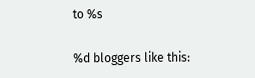to %s

%d bloggers like this: